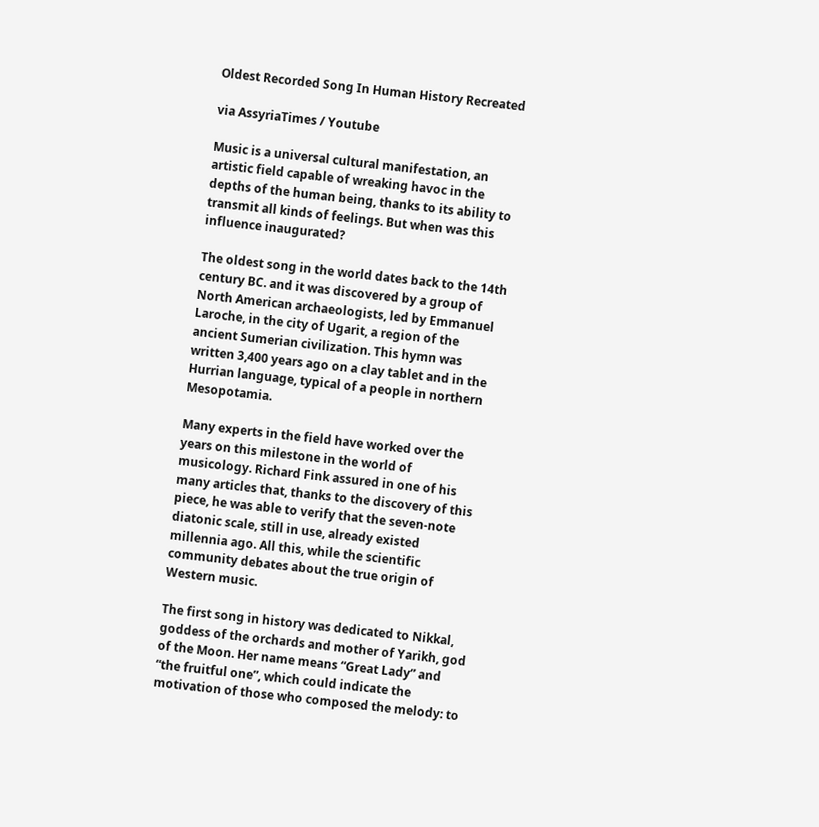Oldest Recorded Song In Human History Recreated

via AssyriaTimes / Youtube

Music is a universal cultural manifestation, an artistic field capable of wreaking havoc in the depths of the human being, thanks to its ability to transmit all kinds of feelings. But when was this influence inaugurated?

The oldest song in the world dates back to the 14th century BC. and it was discovered by a group of North American archaeologists, led by Emmanuel Laroche, in the city of Ugarit, a region of the ancient Sumerian civilization. This hymn was written 3,400 years ago on a clay tablet and in the Hurrian language, typical of a people in northern Mesopotamia.

Many experts in the field have worked over the years on this milestone in the world of musicology. Richard Fink assured in one of his many articles that, thanks to the discovery of this piece, he was able to verify that the seven-note diatonic scale, still in use, already existed millennia ago. All this, while the scientific community debates about the true origin of Western music.

The first song in history was dedicated to Nikkal, goddess of the orchards and mother of Yarikh, god of the Moon. Her name means “Great Lady” and “the fruitful one”, which could indicate the motivation of those who composed the melody: to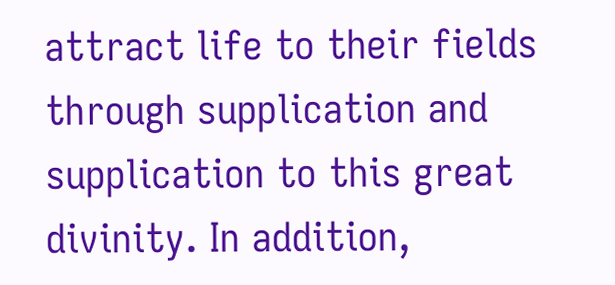attract life to their fields through supplication and supplication to this great divinity. In addition,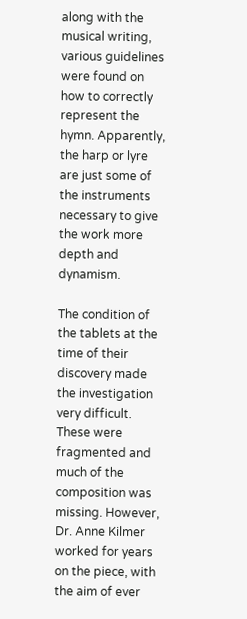along with the musical writing, various guidelines were found on how to correctly represent the hymn. Apparently, the harp or lyre are just some of the instruments necessary to give the work more depth and dynamism.

The condition of the tablets at the time of their discovery made the investigation very difficult. These were fragmented and much of the composition was missing. However, Dr. Anne Kilmer worked for years on the piece, with the aim of ever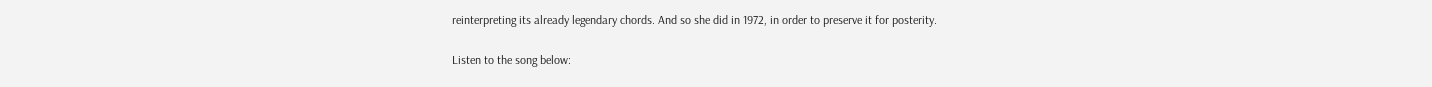reinterpreting its already legendary chords. And so she did in 1972, in order to preserve it for posterity.

Listen to the song below: